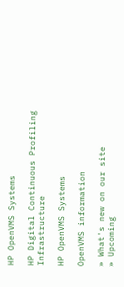HP OpenVMS Systems

HP Digital Continuous Profiling Infrastructure

HP OpenVMS Systems

OpenVMS information

» What's new on our site
» Upcoming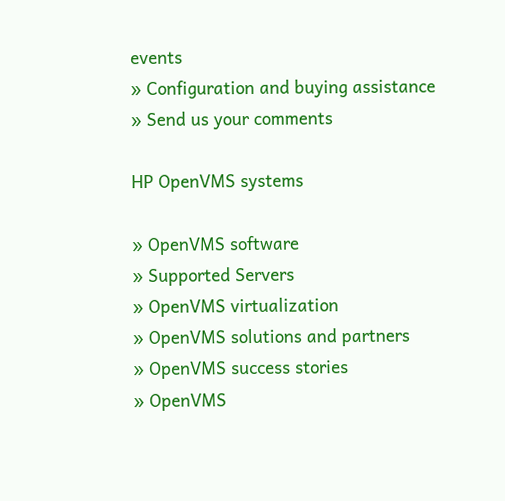events
» Configuration and buying assistance
» Send us your comments

HP OpenVMS systems

» OpenVMS software
» Supported Servers
» OpenVMS virtualization
» OpenVMS solutions and partners
» OpenVMS success stories
» OpenVMS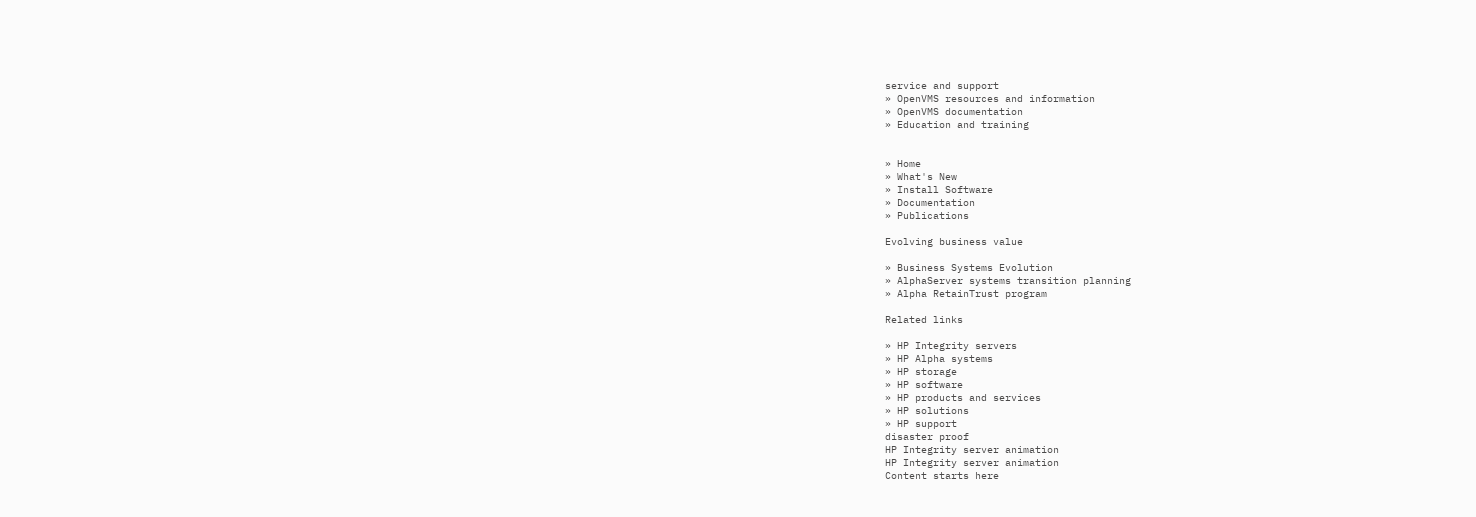service and support
» OpenVMS resources and information
» OpenVMS documentation
» Education and training


» Home
» What's New
» Install Software
» Documentation
» Publications

Evolving business value

» Business Systems Evolution
» AlphaServer systems transition planning
» Alpha RetainTrust program

Related links

» HP Integrity servers
» HP Alpha systems
» HP storage
» HP software
» HP products and services
» HP solutions
» HP support
disaster proof
HP Integrity server animation
HP Integrity server animation
Content starts here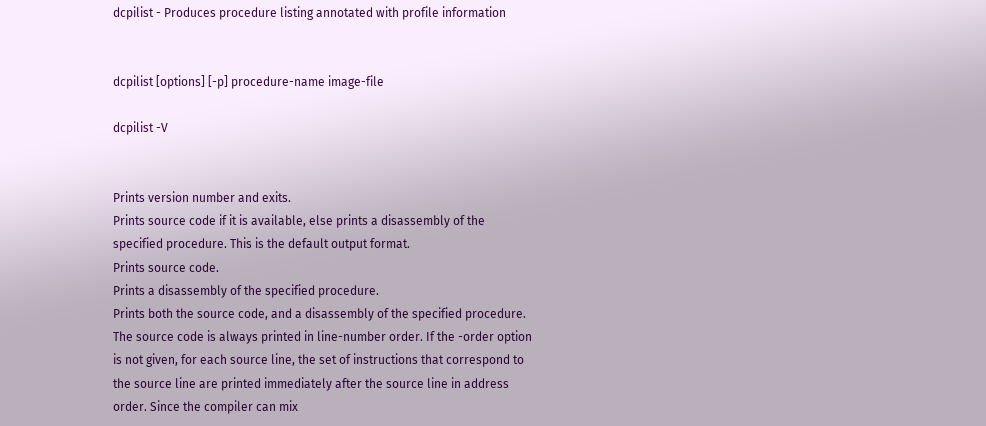dcpilist - Produces procedure listing annotated with profile information


dcpilist [options] [-p] procedure-name image-file

dcpilist -V


Prints version number and exits.
Prints source code if it is available, else prints a disassembly of the specified procedure. This is the default output format.
Prints source code.
Prints a disassembly of the specified procedure.
Prints both the source code, and a disassembly of the specified procedure. The source code is always printed in line-number order. If the -order option is not given, for each source line, the set of instructions that correspond to the source line are printed immediately after the source line in address order. Since the compiler can mix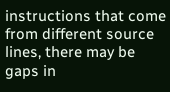instructions that come from different source lines, there may be gaps in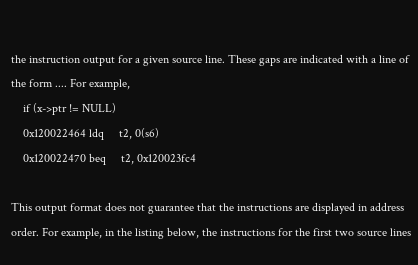the instruction output for a given source line. These gaps are indicated with a line of the form .... For example,
    if (x->ptr != NULL)
    0x120022464 ldq     t2, 0(s6)
    0x120022470 beq     t2, 0x120023fc4

This output format does not guarantee that the instructions are displayed in address order. For example, in the listing below, the instructions for the first two source lines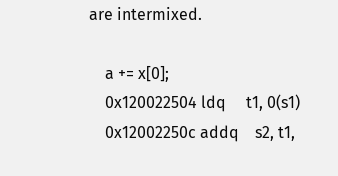are intermixed.

    a += x[0];
    0x120022504 ldq     t1, 0(s1)
    0x12002250c addq    s2, t1,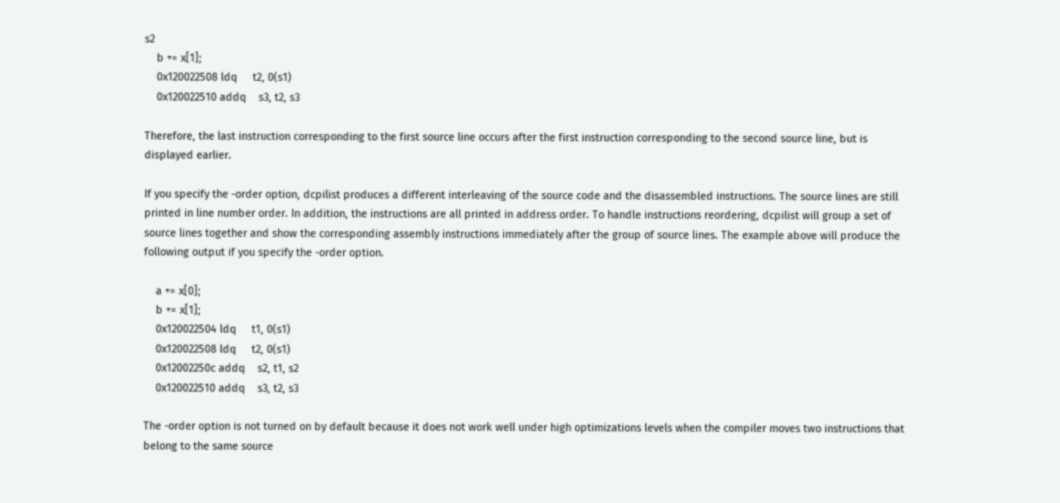s2
    b += x[1];
    0x120022508 ldq     t2, 0(s1)
    0x120022510 addq    s3, t2, s3

Therefore, the last instruction corresponding to the first source line occurs after the first instruction corresponding to the second source line, but is displayed earlier.

If you specify the -order option, dcpilist produces a different interleaving of the source code and the disassembled instructions. The source lines are still printed in line number order. In addition, the instructions are all printed in address order. To handle instructions reordering, dcpilist will group a set of source lines together and show the corresponding assembly instructions immediately after the group of source lines. The example above will produce the following output if you specify the -order option.

    a += x[0];
    b += x[1];
    0x120022504 ldq     t1, 0(s1)
    0x120022508 ldq     t2, 0(s1)
    0x12002250c addq    s2, t1, s2
    0x120022510 addq    s3, t2, s3

The -order option is not turned on by default because it does not work well under high optimizations levels when the compiler moves two instructions that belong to the same source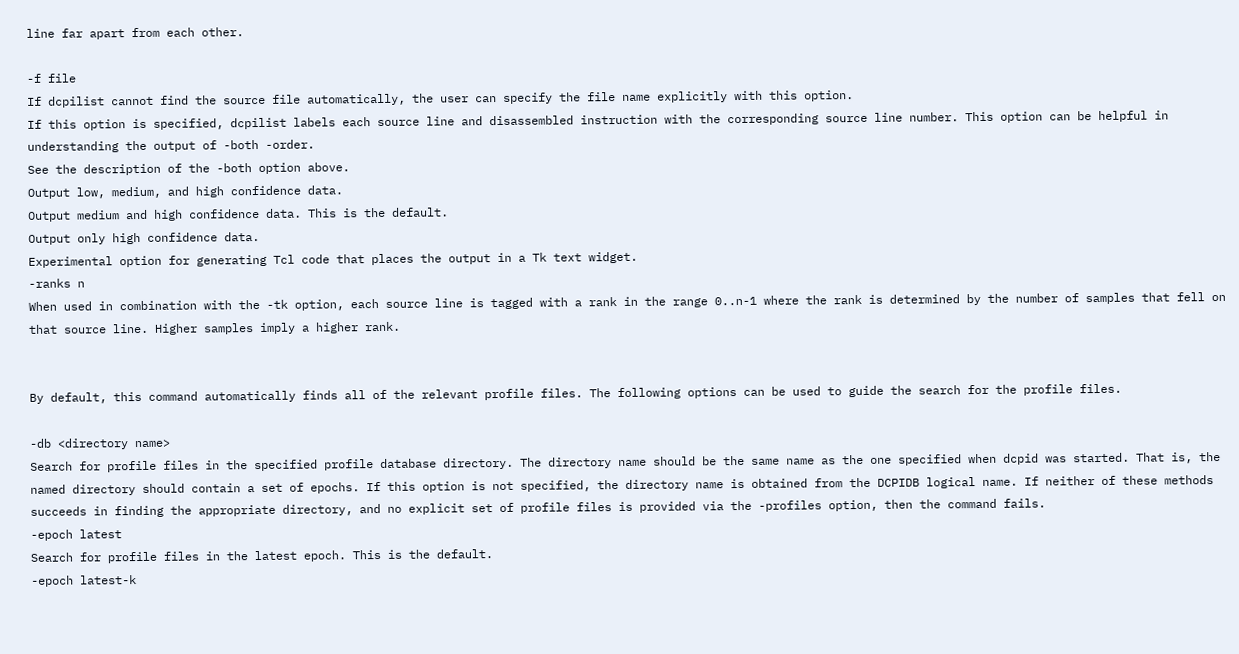line far apart from each other.

-f file
If dcpilist cannot find the source file automatically, the user can specify the file name explicitly with this option.
If this option is specified, dcpilist labels each source line and disassembled instruction with the corresponding source line number. This option can be helpful in understanding the output of -both -order.
See the description of the -both option above.
Output low, medium, and high confidence data.
Output medium and high confidence data. This is the default.
Output only high confidence data.
Experimental option for generating Tcl code that places the output in a Tk text widget.
-ranks n
When used in combination with the -tk option, each source line is tagged with a rank in the range 0..n-1 where the rank is determined by the number of samples that fell on that source line. Higher samples imply a higher rank.


By default, this command automatically finds all of the relevant profile files. The following options can be used to guide the search for the profile files.

-db <directory name>
Search for profile files in the specified profile database directory. The directory name should be the same name as the one specified when dcpid was started. That is, the named directory should contain a set of epochs. If this option is not specified, the directory name is obtained from the DCPIDB logical name. If neither of these methods succeeds in finding the appropriate directory, and no explicit set of profile files is provided via the -profiles option, then the command fails.
-epoch latest
Search for profile files in the latest epoch. This is the default.
-epoch latest-k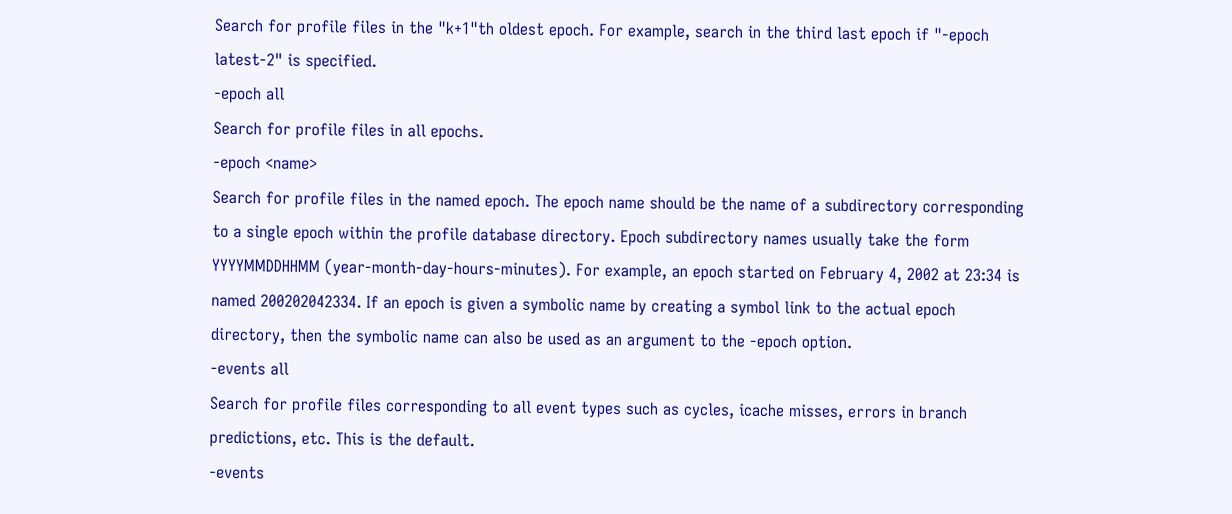Search for profile files in the "k+1"th oldest epoch. For example, search in the third last epoch if "-epoch latest-2" is specified.
-epoch all
Search for profile files in all epochs.
-epoch <name>
Search for profile files in the named epoch. The epoch name should be the name of a subdirectory corresponding to a single epoch within the profile database directory. Epoch subdirectory names usually take the form YYYYMMDDHHMM (year-month-day-hours-minutes). For example, an epoch started on February 4, 2002 at 23:34 is named 200202042334. If an epoch is given a symbolic name by creating a symbol link to the actual epoch directory, then the symbolic name can also be used as an argument to the -epoch option.
-events all
Search for profile files corresponding to all event types such as cycles, icache misses, errors in branch predictions, etc. This is the default.
-events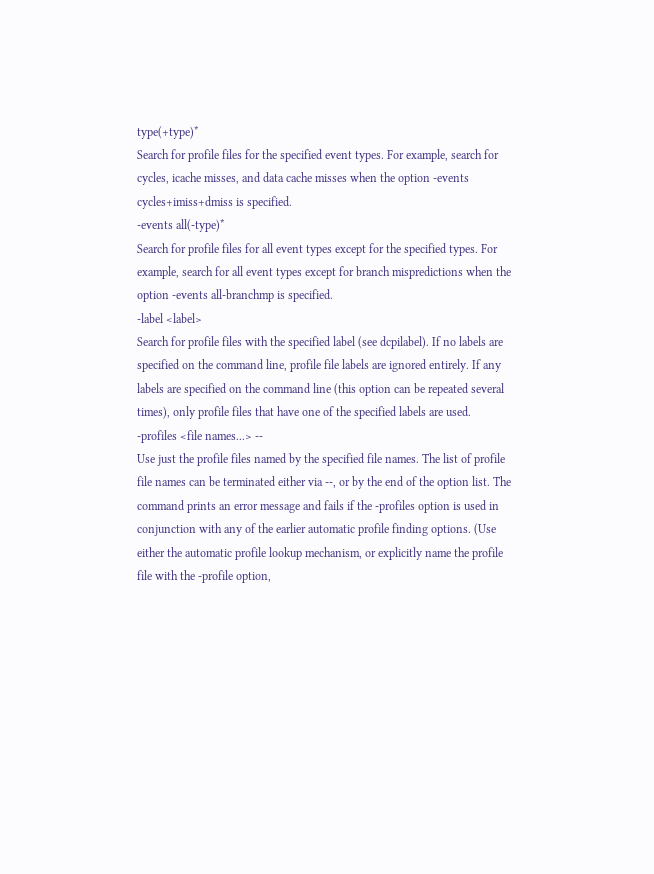type(+type)*
Search for profile files for the specified event types. For example, search for cycles, icache misses, and data cache misses when the option -events cycles+imiss+dmiss is specified.
-events all(-type)*
Search for profile files for all event types except for the specified types. For example, search for all event types except for branch mispredictions when the option -events all-branchmp is specified.
-label <label>
Search for profile files with the specified label (see dcpilabel). If no labels are specified on the command line, profile file labels are ignored entirely. If any labels are specified on the command line (this option can be repeated several times), only profile files that have one of the specified labels are used.
-profiles <file names...> --
Use just the profile files named by the specified file names. The list of profile file names can be terminated either via --, or by the end of the option list. The command prints an error message and fails if the -profiles option is used in conjunction with any of the earlier automatic profile finding options. (Use either the automatic profile lookup mechanism, or explicitly name the profile file with the -profile option,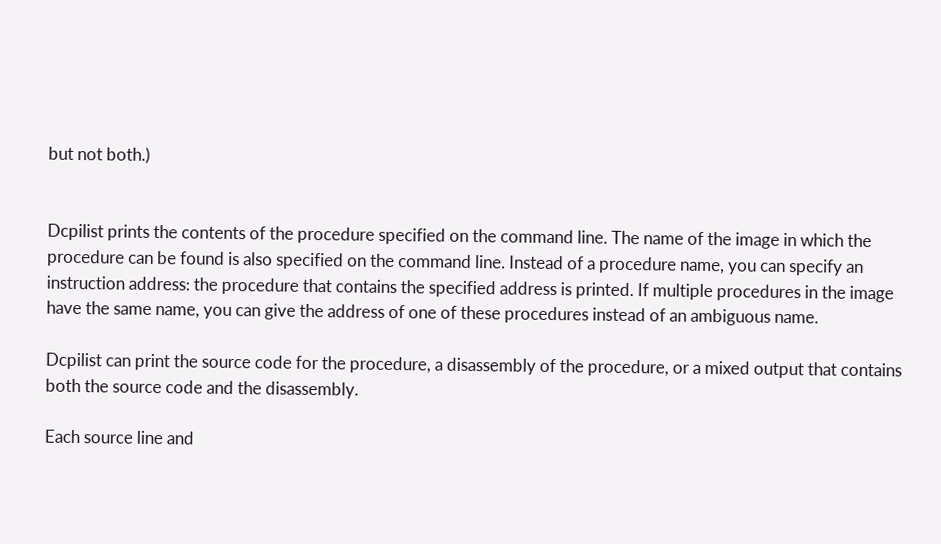but not both.)


Dcpilist prints the contents of the procedure specified on the command line. The name of the image in which the procedure can be found is also specified on the command line. Instead of a procedure name, you can specify an instruction address: the procedure that contains the specified address is printed. If multiple procedures in the image have the same name, you can give the address of one of these procedures instead of an ambiguous name.

Dcpilist can print the source code for the procedure, a disassembly of the procedure, or a mixed output that contains both the source code and the disassembly.

Each source line and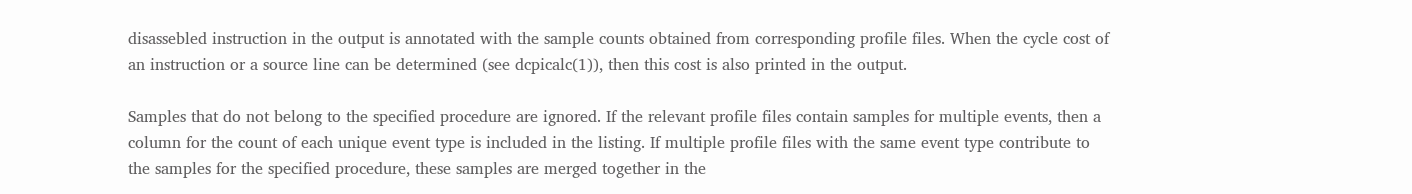disassebled instruction in the output is annotated with the sample counts obtained from corresponding profile files. When the cycle cost of an instruction or a source line can be determined (see dcpicalc(1)), then this cost is also printed in the output.

Samples that do not belong to the specified procedure are ignored. If the relevant profile files contain samples for multiple events, then a column for the count of each unique event type is included in the listing. If multiple profile files with the same event type contribute to the samples for the specified procedure, these samples are merged together in the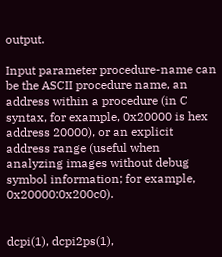output.

Input parameter procedure-name can be the ASCII procedure name, an address within a procedure (in C syntax, for example, 0x20000 is hex address 20000), or an explicit address range (useful when analyzing images without debug symbol information; for example, 0x20000:0x200c0).


dcpi(1), dcpi2ps(1),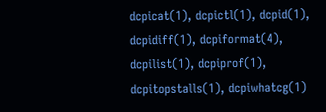dcpicat(1), dcpictl(1), dcpid(1), dcpidiff(1), dcpiformat(4), dcpilist(1), dcpiprof(1), dcpitopstalls(1), dcpiwhatcg(1)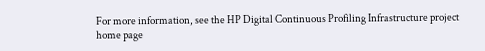For more information, see the HP Digital Continuous Profiling Infrastructure project home page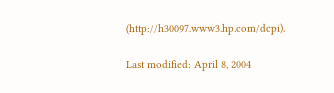(http://h30097.www3.hp.com/dcpi).

Last modified: April 8, 2004